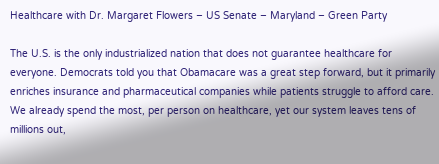Healthcare with Dr. Margaret Flowers – US Senate – Maryland – Green Party

The U.S. is the only industrialized nation that does not guarantee healthcare for everyone. Democrats told you that Obamacare was a great step forward, but it primarily enriches insurance and pharmaceutical companies while patients struggle to afford care. We already spend the most, per person on healthcare, yet our system leaves tens of millions out,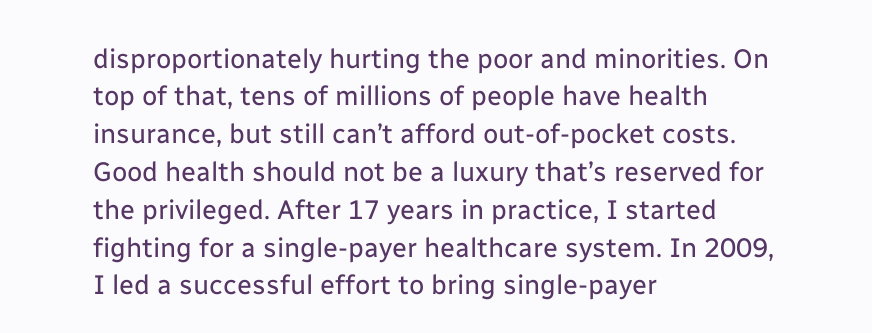disproportionately hurting the poor and minorities. On top of that, tens of millions of people have health insurance, but still can’t afford out-of-pocket costs. Good health should not be a luxury that’s reserved for the privileged. After 17 years in practice, I started fighting for a single-payer healthcare system. In 2009, I led a successful effort to bring single-payer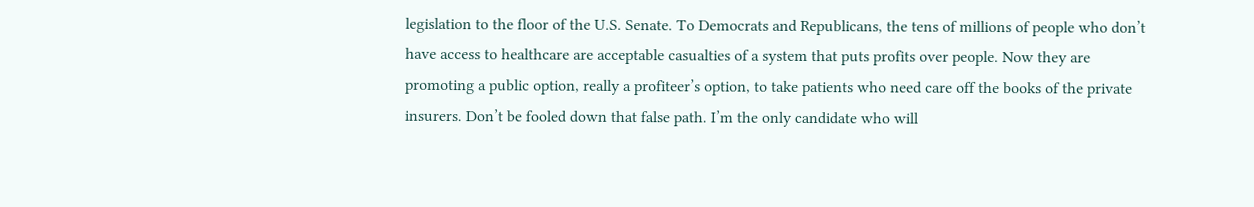legislation to the floor of the U.S. Senate. To Democrats and Republicans, the tens of millions of people who don’t have access to healthcare are acceptable casualties of a system that puts profits over people. Now they are promoting a public option, really a profiteer’s option, to take patients who need care off the books of the private insurers. Don’t be fooled down that false path. I’m the only candidate who will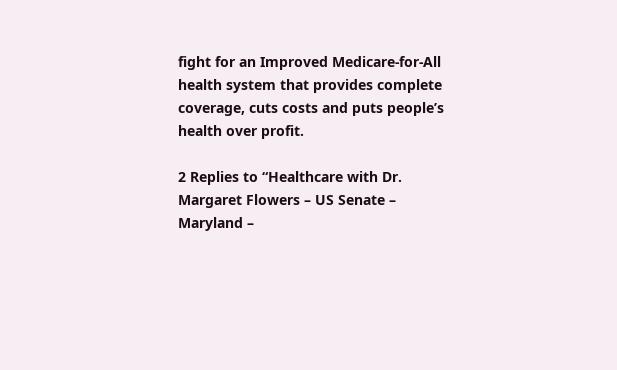fight for an Improved Medicare-for-All health system that provides complete coverage, cuts costs and puts people’s health over profit.

2 Replies to “Healthcare with Dr. Margaret Flowers – US Senate – Maryland –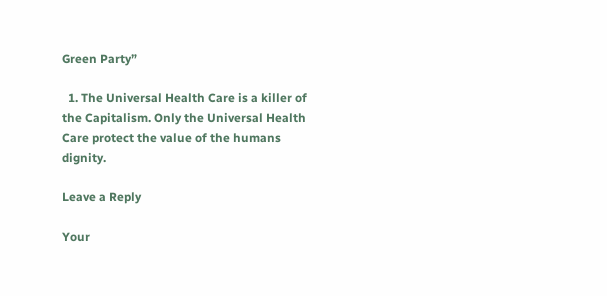Green Party”

  1. The Universal Health Care is a killer of the Capitalism. Only the Universal Health Care protect the value of the humans dignity.

Leave a Reply

Your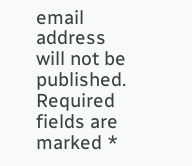email address will not be published. Required fields are marked *